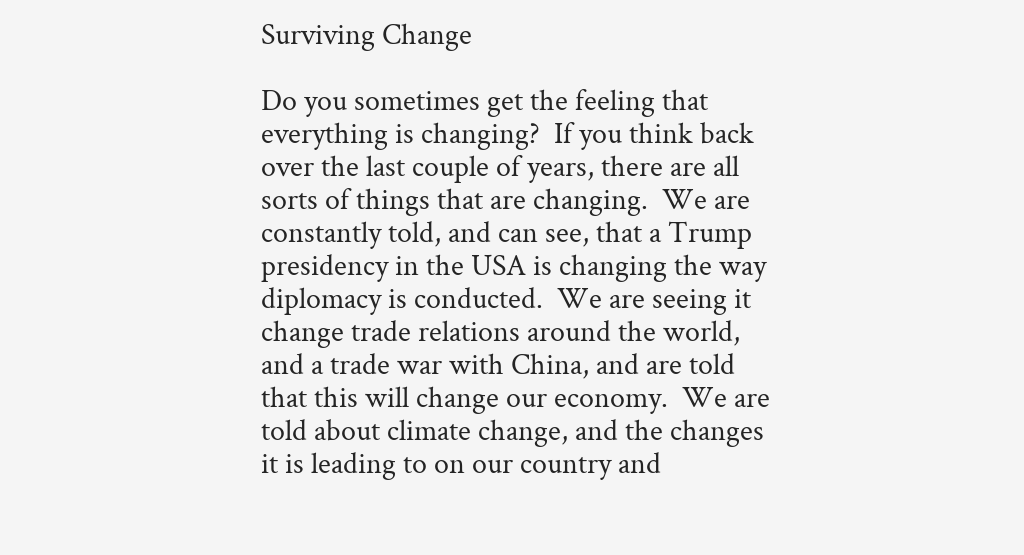Surviving Change

Do you sometimes get the feeling that everything is changing?  If you think back over the last couple of years, there are all sorts of things that are changing.  We are constantly told, and can see, that a Trump presidency in the USA is changing the way diplomacy is conducted.  We are seeing it change trade relations around the world, and a trade war with China, and are told that this will change our economy.  We are told about climate change, and the changes it is leading to on our country and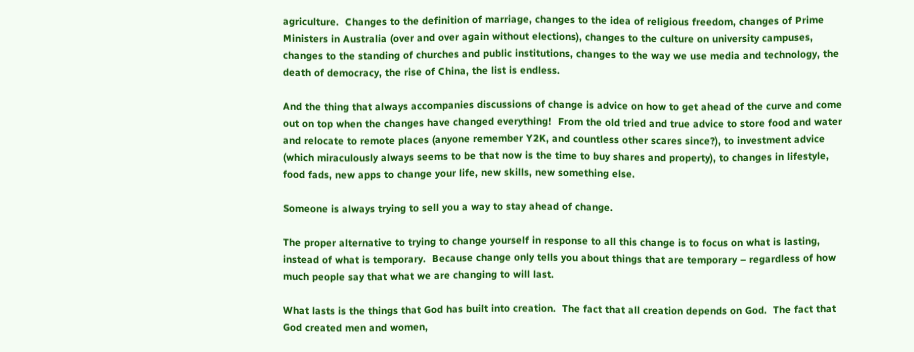agriculture.  Changes to the definition of marriage, changes to the idea of religious freedom, changes of Prime Ministers in Australia (over and over again without elections), changes to the culture on university campuses, changes to the standing of churches and public institutions, changes to the way we use media and technology, the death of democracy, the rise of China, the list is endless.

And the thing that always accompanies discussions of change is advice on how to get ahead of the curve and come out on top when the changes have changed everything!  From the old tried and true advice to store food and water and relocate to remote places (anyone remember Y2K, and countless other scares since?), to investment advice (which miraculously always seems to be that now is the time to buy shares and property), to changes in lifestyle, food fads, new apps to change your life, new skills, new something else.

Someone is always trying to sell you a way to stay ahead of change.

The proper alternative to trying to change yourself in response to all this change is to focus on what is lasting, instead of what is temporary.  Because change only tells you about things that are temporary – regardless of how much people say that what we are changing to will last.

What lasts is the things that God has built into creation.  The fact that all creation depends on God.  The fact that God created men and women,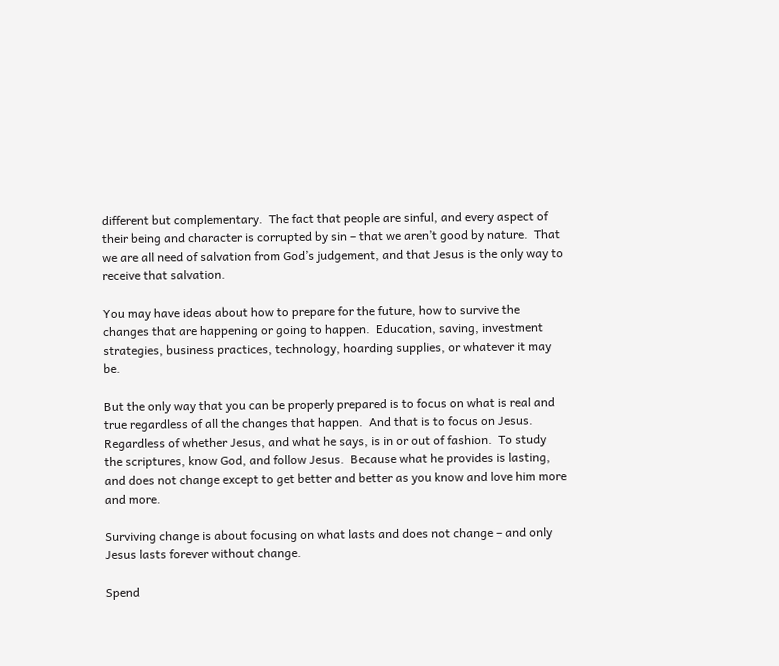different but complementary.  The fact that people are sinful, and every aspect of their being and character is corrupted by sin – that we aren’t good by nature.  That we are all need of salvation from God’s judgement, and that Jesus is the only way to receive that salvation.

You may have ideas about how to prepare for the future, how to survive the changes that are happening or going to happen.  Education, saving, investment strategies, business practices, technology, hoarding supplies, or whatever it may be.

But the only way that you can be properly prepared is to focus on what is real and true regardless of all the changes that happen.  And that is to focus on Jesus.  Regardless of whether Jesus, and what he says, is in or out of fashion.  To study the scriptures, know God, and follow Jesus.  Because what he provides is lasting, and does not change except to get better and better as you know and love him more and more.

Surviving change is about focusing on what lasts and does not change – and only Jesus lasts forever without change.

Spend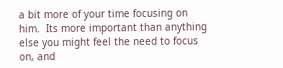a bit more of your time focusing on him.  Its more important than anything else you might feel the need to focus on, and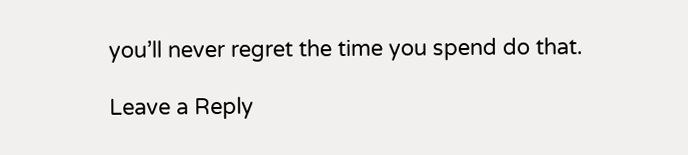you’ll never regret the time you spend do that.

Leave a Reply